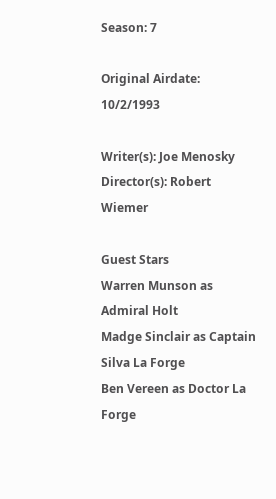Season: 7

Original Airdate: 10/2/1993

Writer(s): Joe Menosky
Director(s): Robert Wiemer

Guest Stars
Warren Munson as Admiral Holt
Madge Sinclair as Captain Silva La Forge
Ben Vereen as Doctor La Forge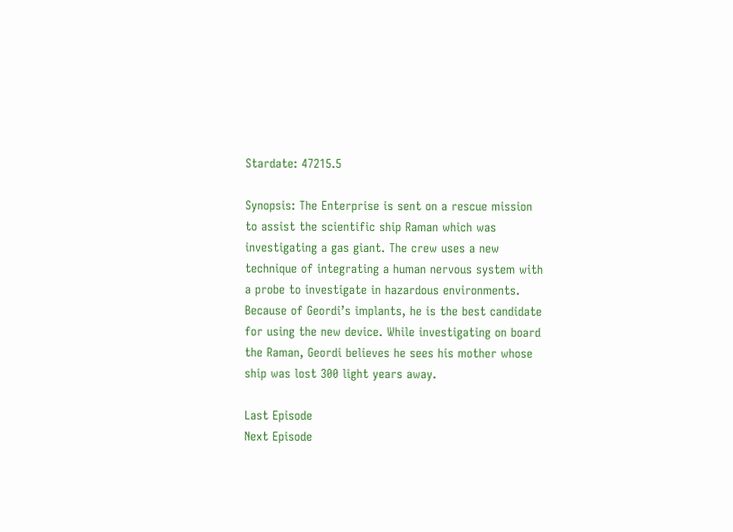Stardate: 47215.5

Synopsis: The Enterprise is sent on a rescue mission to assist the scientific ship Raman which was investigating a gas giant. The crew uses a new technique of integrating a human nervous system with a probe to investigate in hazardous environments. Because of Geordi’s implants, he is the best candidate for using the new device. While investigating on board the Raman, Geordi believes he sees his mother whose ship was lost 300 light years away.

Last Episode
Next Episode